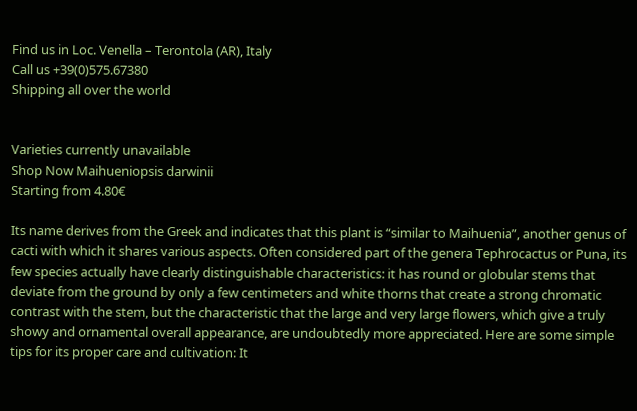Find us in Loc. Venella – Terontola (AR), Italy
Call us +39(0)575.67380
Shipping all over the world


Varieties currently unavailable
Shop Now Maihueniopsis darwinii
Starting from 4.80€

Its name derives from the Greek and indicates that this plant is “similar to Maihuenia”, another genus of cacti with which it shares various aspects. Often considered part of the genera Tephrocactus or Puna, its few species actually have clearly distinguishable characteristics: it has round or globular stems that deviate from the ground by only a few centimeters and white thorns that create a strong chromatic contrast with the stem, but the characteristic that the large and very large flowers, which give a truly showy and ornamental overall appearance, are undoubtedly more appreciated. Here are some simple tips for its proper care and cultivation: It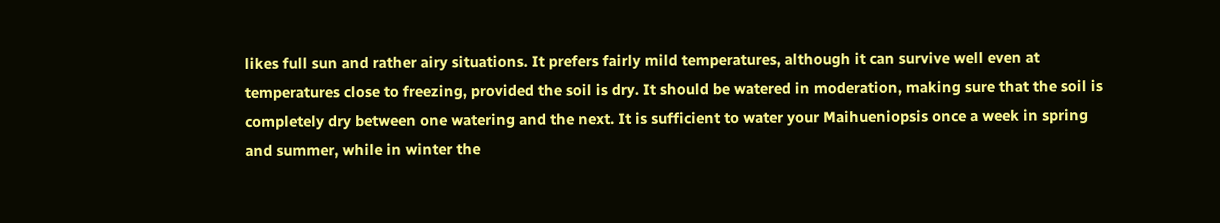likes full sun and rather airy situations. It prefers fairly mild temperatures, although it can survive well even at temperatures close to freezing, provided the soil is dry. It should be watered in moderation, making sure that the soil is completely dry between one watering and the next. It is sufficient to water your Maihueniopsis once a week in spring and summer, while in winter the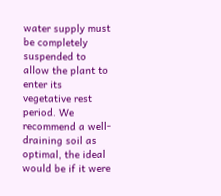water supply must be completely suspended to allow the plant to enter its vegetative rest period. We recommend a well-draining soil as optimal, the ideal would be if it were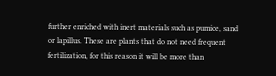further enriched with inert materials such as pumice, sand or lapillus. These are plants that do not need frequent fertilization, for this reason it will be more than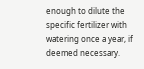enough to dilute the specific fertilizer with watering once a year, if deemed necessary.